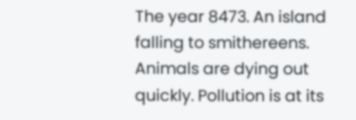The year 8473. An island falling to smithereens. Animals are dying out quickly. Pollution is at its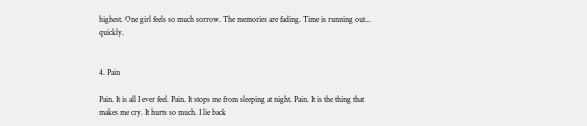highest. One girl feels so much sorrow. The memories are fading. Time is running out... quickly.


4. Pain

Pain. It is all I ever feel. Pain. It stops me from sleeping at night. Pain. It is the thing that makes me cry. It hurts so much. I lie back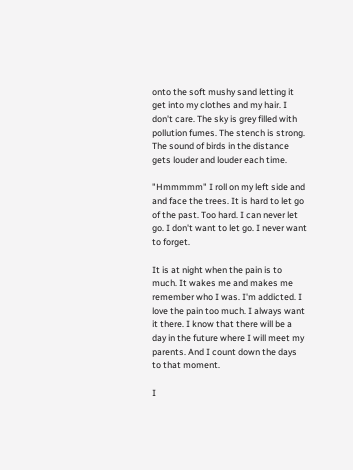onto the soft mushy sand letting it get into my clothes and my hair. I don't care. The sky is grey filled with pollution fumes. The stench is strong. The sound of birds in the distance gets louder and louder each time.

"Hmmmmm" I roll on my left side and and face the trees. It is hard to let go of the past. Too hard. I can never let go. I don't want to let go. I never want to forget.

It is at night when the pain is to much. It wakes me and makes me remember who I was. I'm addicted. I love the pain too much. I always want it there. I know that there will be a day in the future where I will meet my parents. And I count down the days to that moment.

I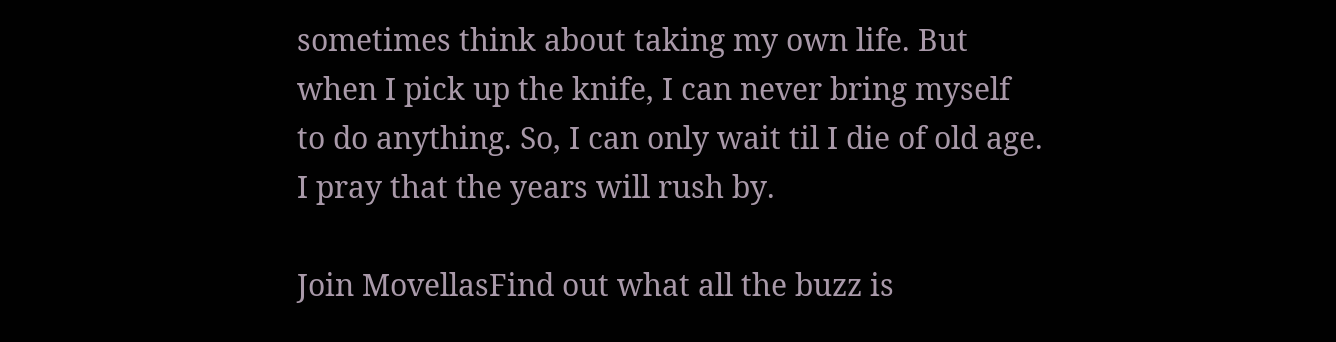sometimes think about taking my own life. But when I pick up the knife, I can never bring myself to do anything. So, I can only wait til I die of old age. I pray that the years will rush by.

Join MovellasFind out what all the buzz is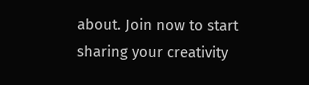about. Join now to start sharing your creativity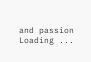and passion
Loading ...